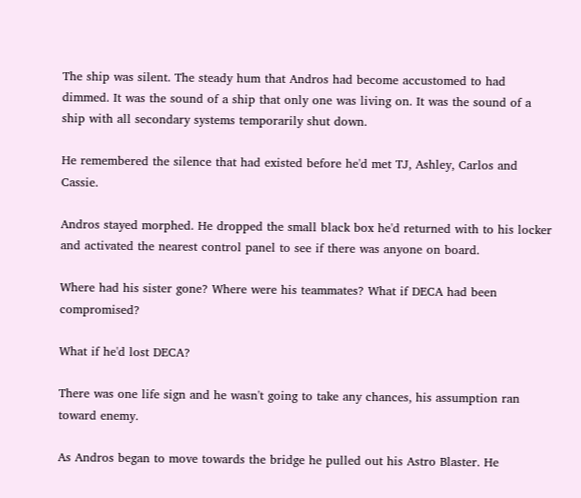The ship was silent. The steady hum that Andros had become accustomed to had dimmed. It was the sound of a ship that only one was living on. It was the sound of a ship with all secondary systems temporarily shut down.

He remembered the silence that had existed before he'd met TJ, Ashley, Carlos and Cassie.

Andros stayed morphed. He dropped the small black box he'd returned with to his locker and activated the nearest control panel to see if there was anyone on board.

Where had his sister gone? Where were his teammates? What if DECA had been compromised?

What if he'd lost DECA?

There was one life sign and he wasn't going to take any chances, his assumption ran toward enemy.

As Andros began to move towards the bridge he pulled out his Astro Blaster. He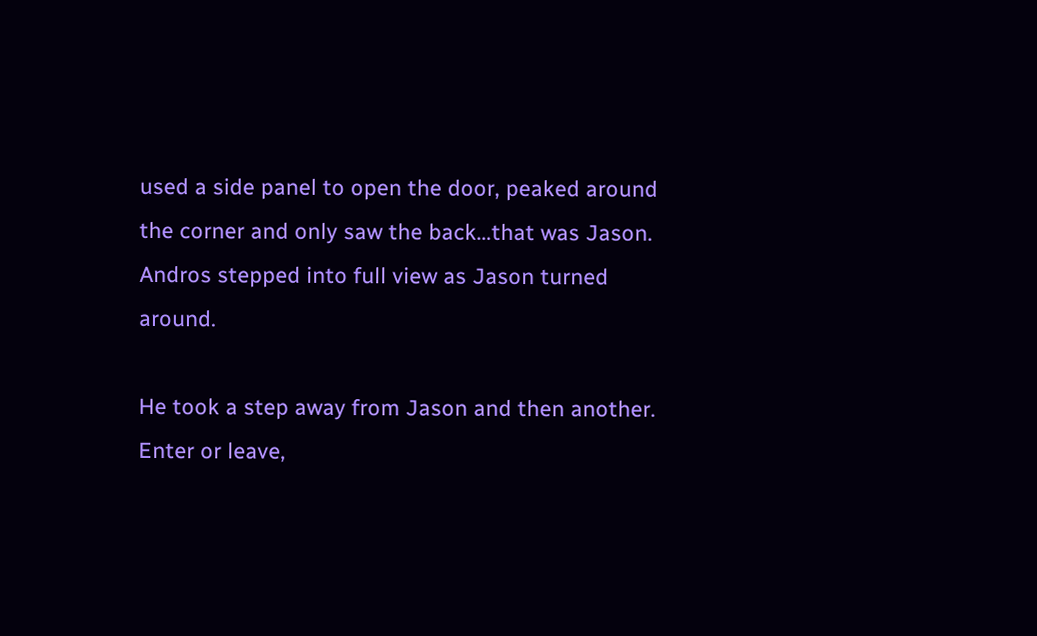used a side panel to open the door, peaked around the corner and only saw the back…that was Jason. Andros stepped into full view as Jason turned around.

He took a step away from Jason and then another. Enter or leave,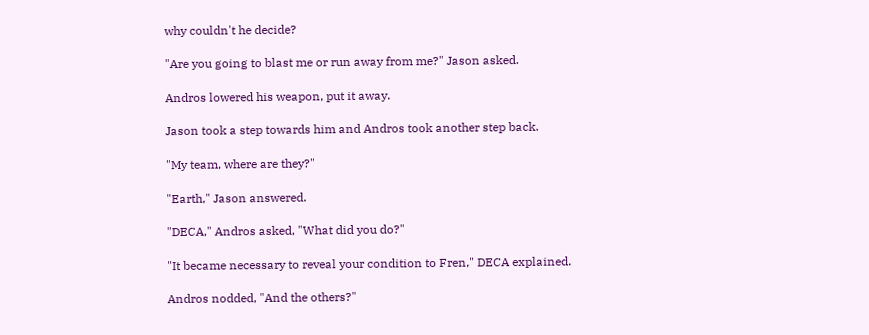why couldn't he decide?

"Are you going to blast me or run away from me?" Jason asked.

Andros lowered his weapon, put it away.

Jason took a step towards him and Andros took another step back.

"My team, where are they?"

"Earth," Jason answered.

"DECA," Andros asked, "What did you do?"

"It became necessary to reveal your condition to Fren," DECA explained.

Andros nodded, "And the others?"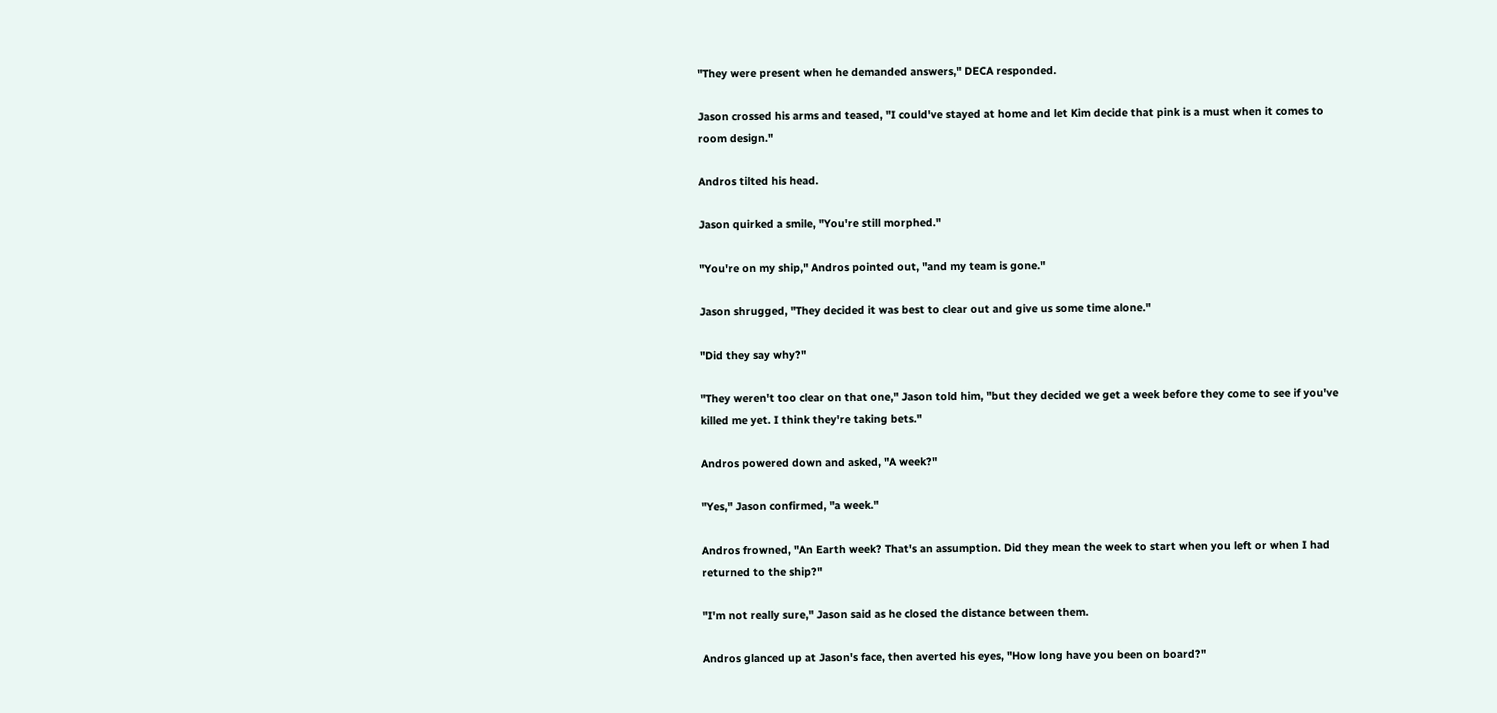"They were present when he demanded answers," DECA responded.

Jason crossed his arms and teased, "I could've stayed at home and let Kim decide that pink is a must when it comes to room design."

Andros tilted his head.

Jason quirked a smile, "You're still morphed."

"You're on my ship," Andros pointed out, "and my team is gone."

Jason shrugged, "They decided it was best to clear out and give us some time alone."

"Did they say why?"

"They weren't too clear on that one," Jason told him, "but they decided we get a week before they come to see if you've killed me yet. I think they're taking bets."

Andros powered down and asked, "A week?"

"Yes," Jason confirmed, "a week."

Andros frowned, "An Earth week? That's an assumption. Did they mean the week to start when you left or when I had returned to the ship?"

"I'm not really sure," Jason said as he closed the distance between them.

Andros glanced up at Jason's face, then averted his eyes, "How long have you been on board?"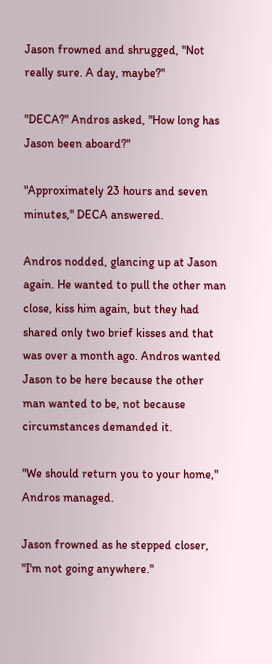Jason frowned and shrugged, "Not really sure. A day, maybe?"

"DECA?" Andros asked, "How long has Jason been aboard?"

"Approximately 23 hours and seven minutes," DECA answered.

Andros nodded, glancing up at Jason again. He wanted to pull the other man close, kiss him again, but they had shared only two brief kisses and that was over a month ago. Andros wanted Jason to be here because the other man wanted to be, not because circumstances demanded it.

"We should return you to your home," Andros managed.

Jason frowned as he stepped closer, "I'm not going anywhere."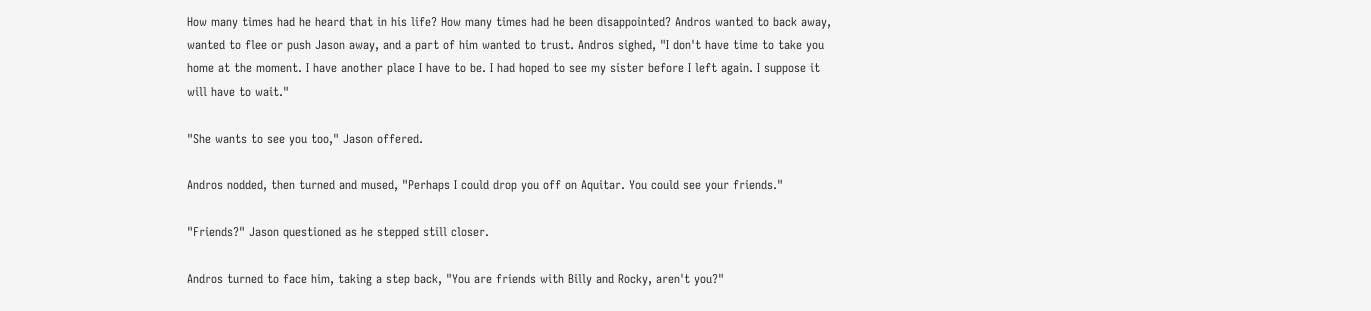How many times had he heard that in his life? How many times had he been disappointed? Andros wanted to back away, wanted to flee or push Jason away, and a part of him wanted to trust. Andros sighed, "I don't have time to take you home at the moment. I have another place I have to be. I had hoped to see my sister before I left again. I suppose it will have to wait."

"She wants to see you too," Jason offered.

Andros nodded, then turned and mused, "Perhaps I could drop you off on Aquitar. You could see your friends."

"Friends?" Jason questioned as he stepped still closer.

Andros turned to face him, taking a step back, "You are friends with Billy and Rocky, aren't you?"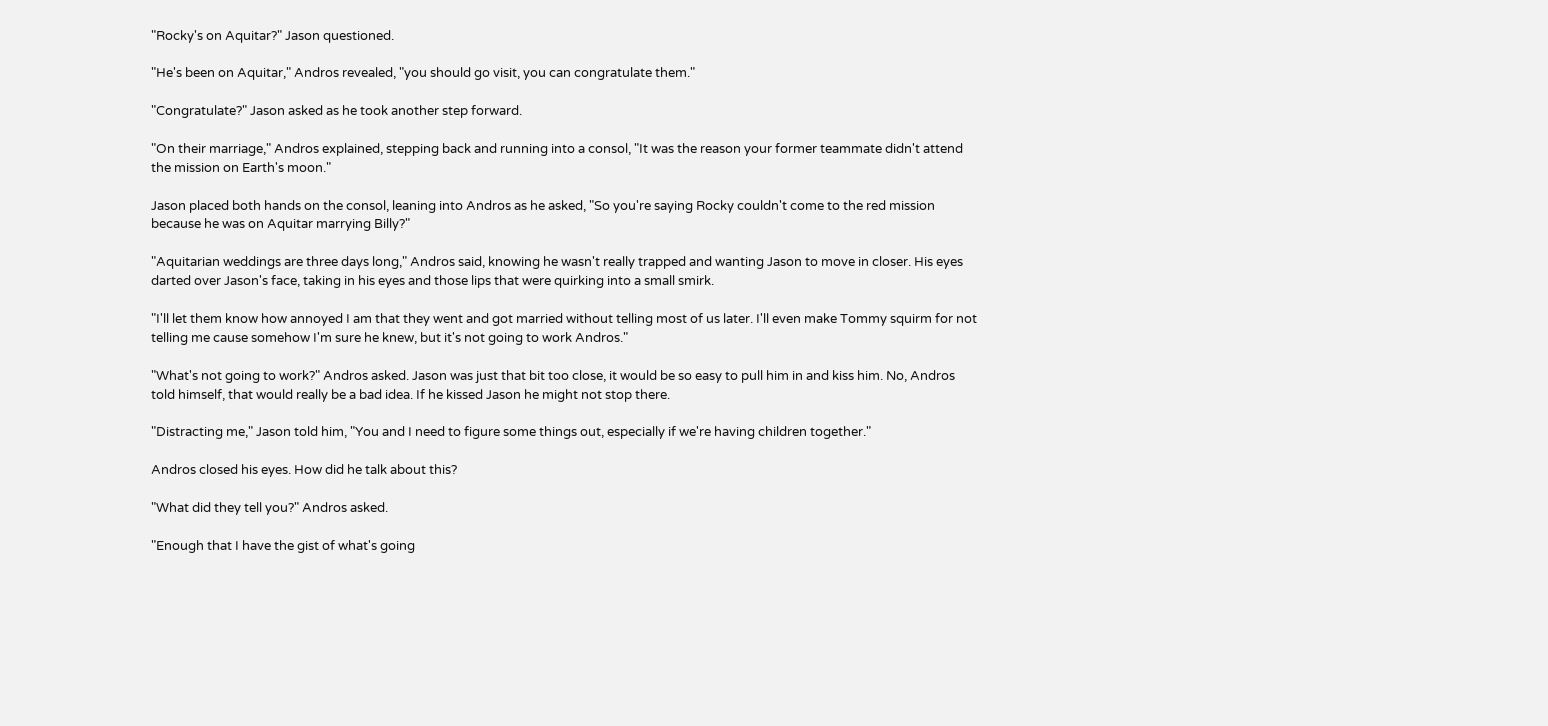"Rocky's on Aquitar?" Jason questioned.

"He's been on Aquitar," Andros revealed, "you should go visit, you can congratulate them."

"Congratulate?" Jason asked as he took another step forward.

"On their marriage," Andros explained, stepping back and running into a consol, "It was the reason your former teammate didn't attend the mission on Earth's moon."

Jason placed both hands on the consol, leaning into Andros as he asked, "So you're saying Rocky couldn't come to the red mission because he was on Aquitar marrying Billy?"

"Aquitarian weddings are three days long," Andros said, knowing he wasn't really trapped and wanting Jason to move in closer. His eyes darted over Jason's face, taking in his eyes and those lips that were quirking into a small smirk.

"I'll let them know how annoyed I am that they went and got married without telling most of us later. I'll even make Tommy squirm for not telling me cause somehow I'm sure he knew, but it's not going to work Andros."

"What's not going to work?" Andros asked. Jason was just that bit too close, it would be so easy to pull him in and kiss him. No, Andros told himself, that would really be a bad idea. If he kissed Jason he might not stop there.

"Distracting me," Jason told him, "You and I need to figure some things out, especially if we're having children together."

Andros closed his eyes. How did he talk about this?

"What did they tell you?" Andros asked.

"Enough that I have the gist of what's going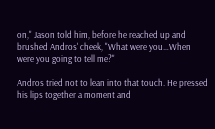on," Jason told him, before he reached up and brushed Andros' cheek, "What were you…When were you going to tell me?"

Andros tried not to lean into that touch. He pressed his lips together a moment and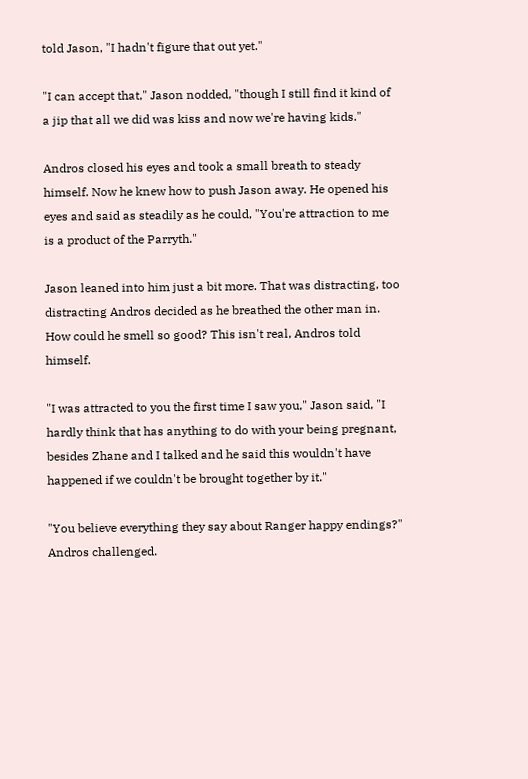told Jason, "I hadn't figure that out yet."

"I can accept that," Jason nodded, "though I still find it kind of a jip that all we did was kiss and now we're having kids."

Andros closed his eyes and took a small breath to steady himself. Now he knew how to push Jason away. He opened his eyes and said as steadily as he could, "You're attraction to me is a product of the Parryth."

Jason leaned into him just a bit more. That was distracting, too distracting Andros decided as he breathed the other man in. How could he smell so good? This isn't real, Andros told himself.

"I was attracted to you the first time I saw you," Jason said, "I hardly think that has anything to do with your being pregnant, besides Zhane and I talked and he said this wouldn't have happened if we couldn't be brought together by it."

"You believe everything they say about Ranger happy endings?" Andros challenged.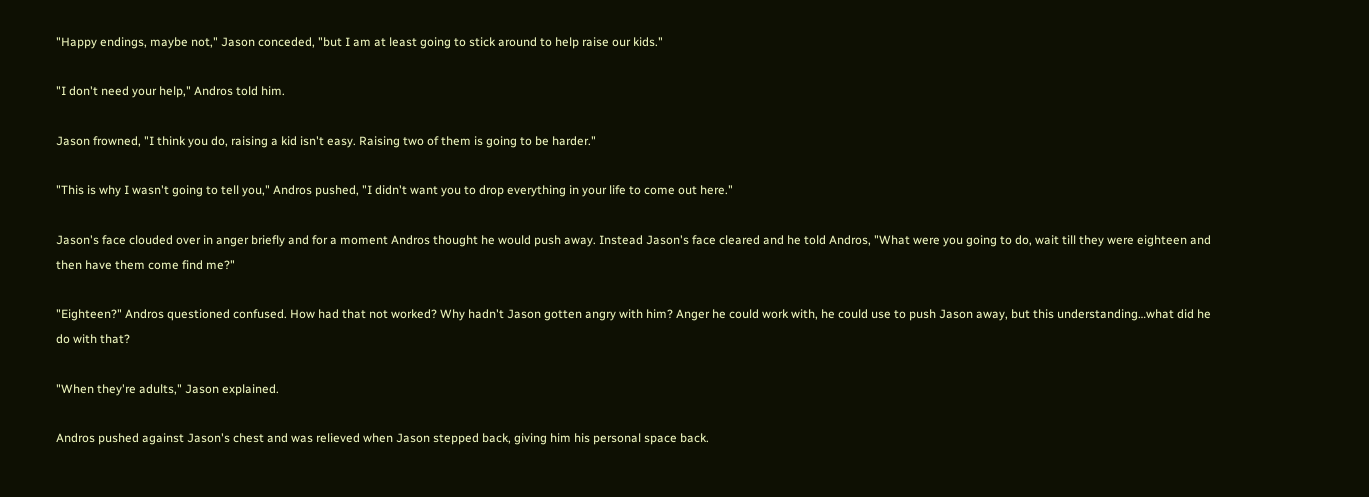"Happy endings, maybe not," Jason conceded, "but I am at least going to stick around to help raise our kids."

"I don't need your help," Andros told him.

Jason frowned, "I think you do, raising a kid isn't easy. Raising two of them is going to be harder."

"This is why I wasn't going to tell you," Andros pushed, "I didn't want you to drop everything in your life to come out here."

Jason's face clouded over in anger briefly and for a moment Andros thought he would push away. Instead Jason's face cleared and he told Andros, "What were you going to do, wait till they were eighteen and then have them come find me?"

"Eighteen?" Andros questioned confused. How had that not worked? Why hadn't Jason gotten angry with him? Anger he could work with, he could use to push Jason away, but this understanding…what did he do with that?

"When they're adults," Jason explained.

Andros pushed against Jason's chest and was relieved when Jason stepped back, giving him his personal space back.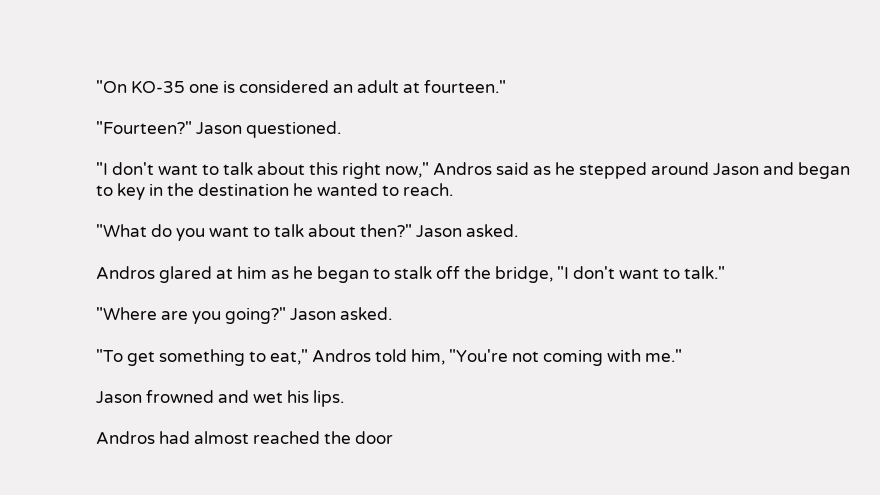"On KO-35 one is considered an adult at fourteen."

"Fourteen?" Jason questioned.

"I don't want to talk about this right now," Andros said as he stepped around Jason and began to key in the destination he wanted to reach.

"What do you want to talk about then?" Jason asked.

Andros glared at him as he began to stalk off the bridge, "I don't want to talk."

"Where are you going?" Jason asked.

"To get something to eat," Andros told him, "You're not coming with me."

Jason frowned and wet his lips.

Andros had almost reached the door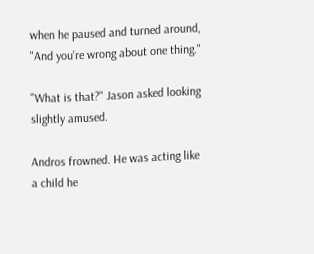when he paused and turned around, "And you're wrong about one thing."

"What is that?" Jason asked looking slightly amused.

Andros frowned. He was acting like a child he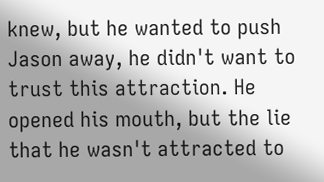knew, but he wanted to push Jason away, he didn't want to trust this attraction. He opened his mouth, but the lie that he wasn't attracted to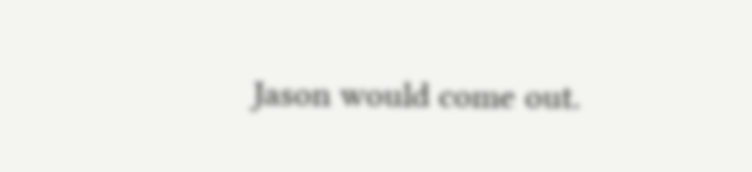Jason would come out.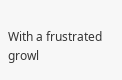With a frustrated growl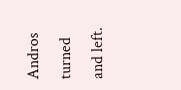Andros turned and left.